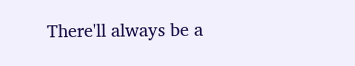There'll always be a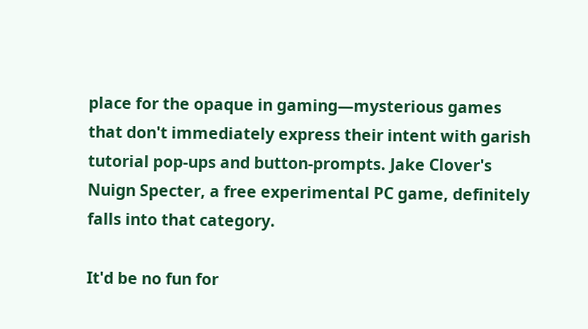place for the opaque in gaming—mysterious games that don't immediately express their intent with garish tutorial pop-ups and button-prompts. Jake Clover's Nuign Specter, a free experimental PC game, definitely falls into that category.

It'd be no fun for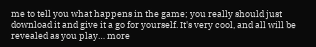me to tell you what happens in the game; you really should just download it and give it a go for yourself. It's very cool, and all will be revealed as you play… more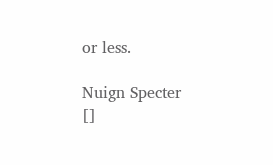or less.

Nuign Specter []